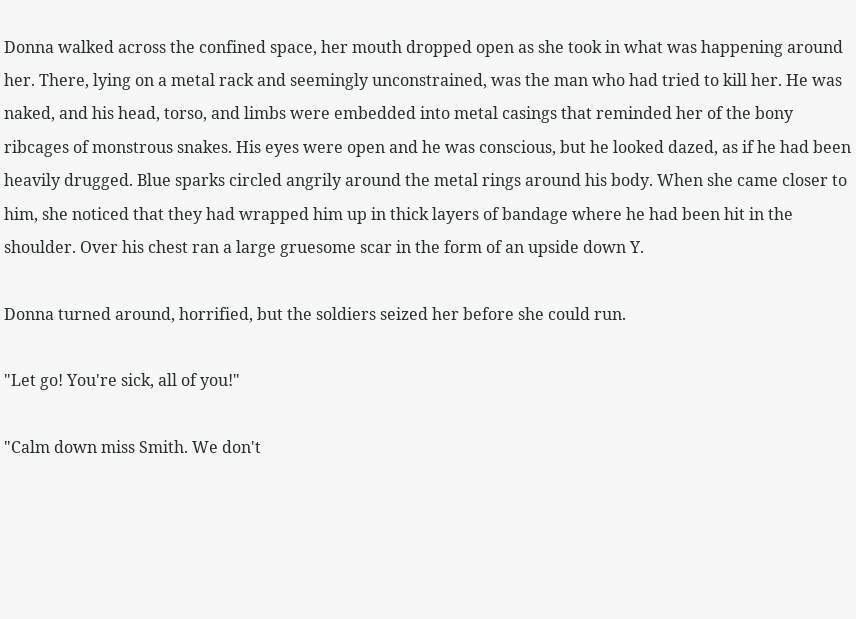Donna walked across the confined space, her mouth dropped open as she took in what was happening around her. There, lying on a metal rack and seemingly unconstrained, was the man who had tried to kill her. He was naked, and his head, torso, and limbs were embedded into metal casings that reminded her of the bony ribcages of monstrous snakes. His eyes were open and he was conscious, but he looked dazed, as if he had been heavily drugged. Blue sparks circled angrily around the metal rings around his body. When she came closer to him, she noticed that they had wrapped him up in thick layers of bandage where he had been hit in the shoulder. Over his chest ran a large gruesome scar in the form of an upside down Y.

Donna turned around, horrified, but the soldiers seized her before she could run.

"Let go! You're sick, all of you!"

"Calm down miss Smith. We don't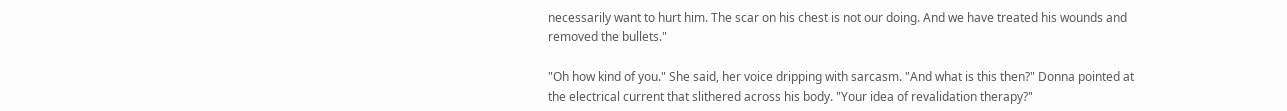necessarily want to hurt him. The scar on his chest is not our doing. And we have treated his wounds and removed the bullets."

"Oh how kind of you." She said, her voice dripping with sarcasm. "And what is this then?" Donna pointed at the electrical current that slithered across his body. "Your idea of revalidation therapy?"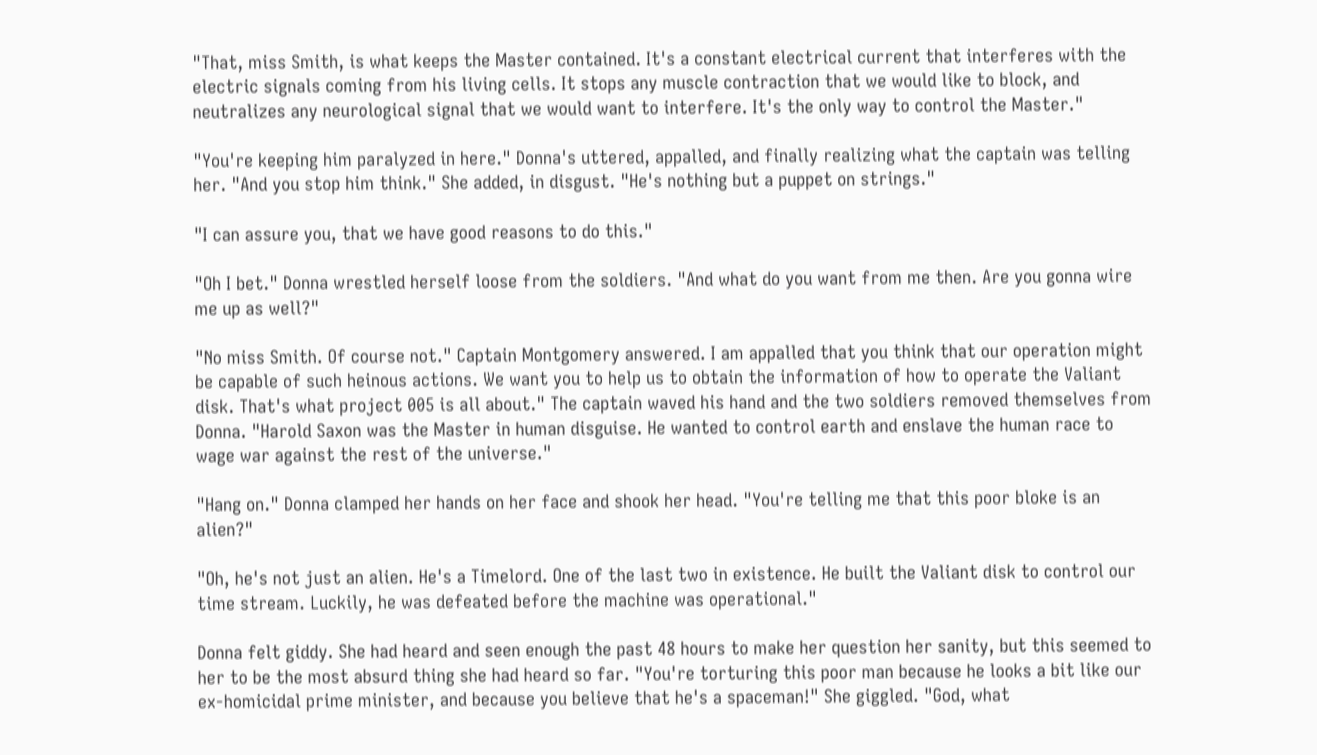"That, miss Smith, is what keeps the Master contained. It's a constant electrical current that interferes with the electric signals coming from his living cells. It stops any muscle contraction that we would like to block, and neutralizes any neurological signal that we would want to interfere. It's the only way to control the Master."

"You're keeping him paralyzed in here." Donna's uttered, appalled, and finally realizing what the captain was telling her. "And you stop him think." She added, in disgust. "He's nothing but a puppet on strings."

"I can assure you, that we have good reasons to do this."

"Oh I bet." Donna wrestled herself loose from the soldiers. "And what do you want from me then. Are you gonna wire me up as well?"

"No miss Smith. Of course not." Captain Montgomery answered. I am appalled that you think that our operation might be capable of such heinous actions. We want you to help us to obtain the information of how to operate the Valiant disk. That's what project 005 is all about." The captain waved his hand and the two soldiers removed themselves from Donna. "Harold Saxon was the Master in human disguise. He wanted to control earth and enslave the human race to wage war against the rest of the universe."

"Hang on." Donna clamped her hands on her face and shook her head. "You're telling me that this poor bloke is an alien?"

"Oh, he's not just an alien. He's a Timelord. One of the last two in existence. He built the Valiant disk to control our time stream. Luckily, he was defeated before the machine was operational."

Donna felt giddy. She had heard and seen enough the past 48 hours to make her question her sanity, but this seemed to her to be the most absurd thing she had heard so far. "You're torturing this poor man because he looks a bit like our ex-homicidal prime minister, and because you believe that he's a spaceman!" She giggled. "God, what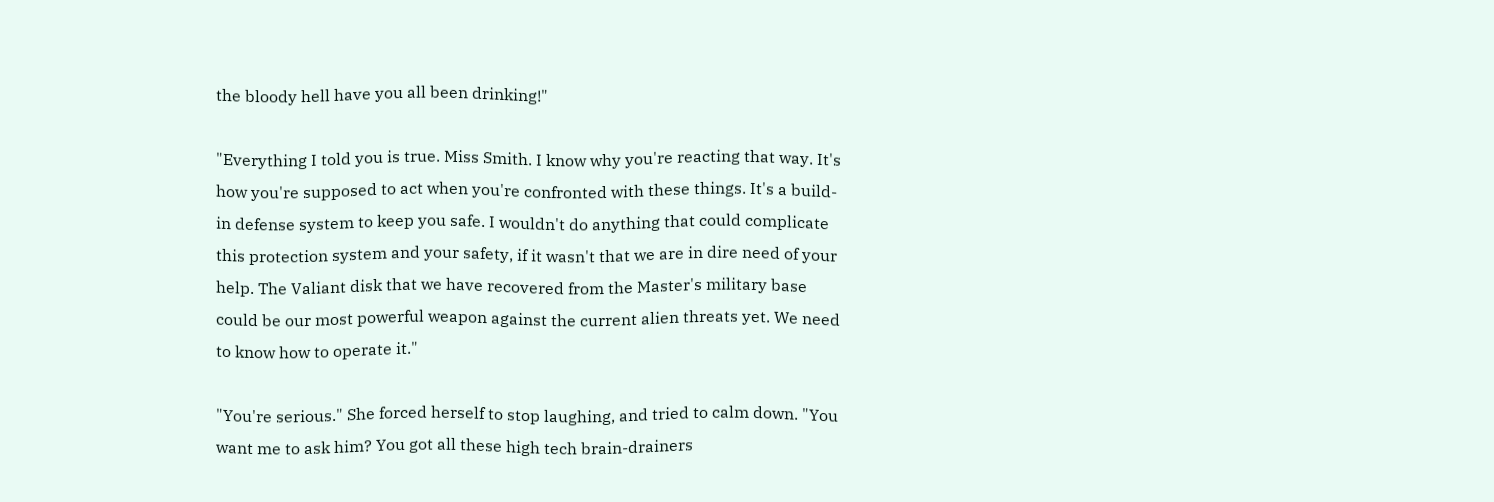the bloody hell have you all been drinking!"

"Everything I told you is true. Miss Smith. I know why you're reacting that way. It's how you're supposed to act when you're confronted with these things. It's a build-in defense system to keep you safe. I wouldn't do anything that could complicate this protection system and your safety, if it wasn't that we are in dire need of your help. The Valiant disk that we have recovered from the Master's military base could be our most powerful weapon against the current alien threats yet. We need to know how to operate it."

"You're serious." She forced herself to stop laughing, and tried to calm down. "You want me to ask him? You got all these high tech brain-drainers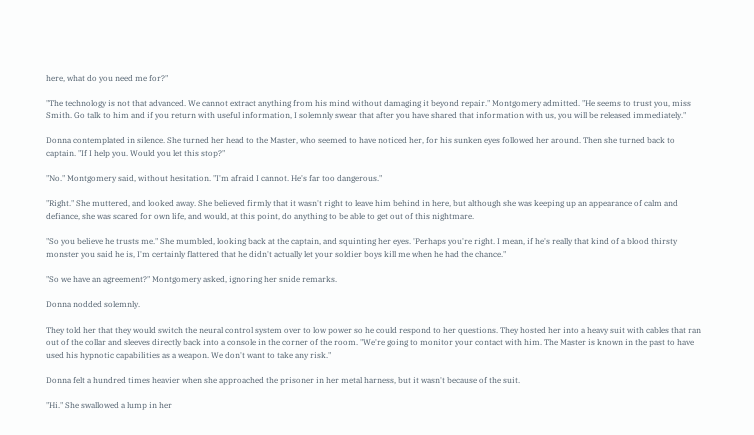here, what do you need me for?"

"The technology is not that advanced. We cannot extract anything from his mind without damaging it beyond repair." Montgomery admitted. "He seems to trust you, miss Smith. Go talk to him and if you return with useful information, I solemnly swear that after you have shared that information with us, you will be released immediately."

Donna contemplated in silence. She turned her head to the Master, who seemed to have noticed her, for his sunken eyes followed her around. Then she turned back to captain. "If I help you. Would you let this stop?"

"No." Montgomery said, without hesitation. "I'm afraid I cannot. He's far too dangerous."

"Right." She muttered, and looked away. She believed firmly that it wasn't right to leave him behind in here, but although she was keeping up an appearance of calm and defiance, she was scared for own life, and would, at this point, do anything to be able to get out of this nightmare.

"So you believe he trusts me." She mumbled, looking back at the captain, and squinting her eyes. 'Perhaps you're right. I mean, if he's really that kind of a blood thirsty monster you said he is, I'm certainly flattered that he didn't actually let your soldier boys kill me when he had the chance."

"So we have an agreement?" Montgomery asked, ignoring her snide remarks.

Donna nodded solemnly.

They told her that they would switch the neural control system over to low power so he could respond to her questions. They hosted her into a heavy suit with cables that ran out of the collar and sleeves directly back into a console in the corner of the room. "We're going to monitor your contact with him. The Master is known in the past to have used his hypnotic capabilities as a weapon. We don't want to take any risk."

Donna felt a hundred times heavier when she approached the prisoner in her metal harness, but it wasn't because of the suit.

"Hi." She swallowed a lump in her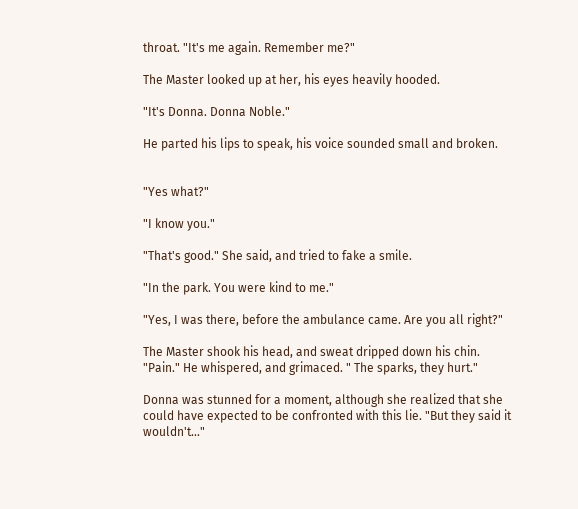throat. "It's me again. Remember me?"

The Master looked up at her, his eyes heavily hooded.

"It's Donna. Donna Noble."

He parted his lips to speak, his voice sounded small and broken.


"Yes what?"

"I know you."

"That's good." She said, and tried to fake a smile.

"In the park. You were kind to me."

"Yes, I was there, before the ambulance came. Are you all right?"

The Master shook his head, and sweat dripped down his chin. "Pain." He whispered, and grimaced. " The sparks, they hurt."

Donna was stunned for a moment, although she realized that she could have expected to be confronted with this lie. "But they said it wouldn't..."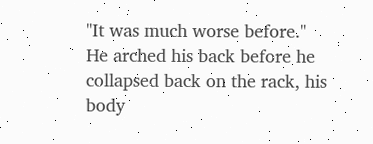"It was much worse before." He arched his back before he collapsed back on the rack, his body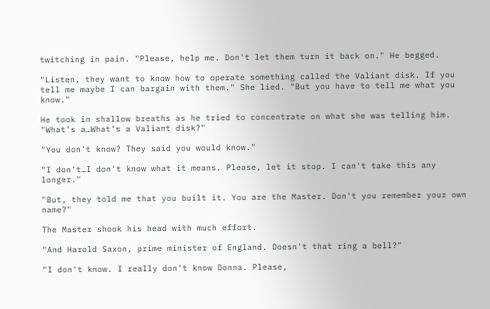twitching in pain. "Please, help me. Don't let them turn it back on." He begged.

"Listen, they want to know how to operate something called the Valiant disk. If you tell me maybe I can bargain with them." She lied. "But you have to tell me what you know."

He took in shallow breaths as he tried to concentrate on what she was telling him. "What's a…What's a Valiant disk?"

"You don't know? They said you would know."

"I don't…I don't know what it means. Please, let it stop. I can't take this any longer."

"But, they told me that you built it. You are the Master. Don't you remember your own name?"

The Master shook his head with much effort.

"And Harold Saxon, prime minister of England. Doesn't that ring a bell?"

"I don't know. I really don't know Donna. Please,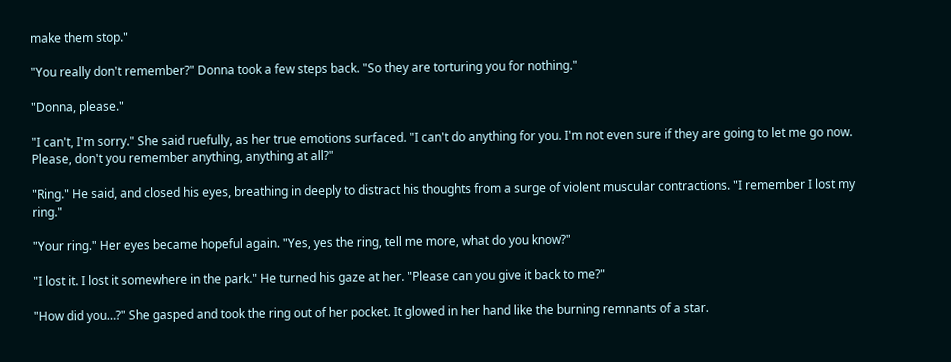make them stop."

"You really don't remember?" Donna took a few steps back. "So they are torturing you for nothing."

"Donna, please."

"I can't, I'm sorry." She said ruefully, as her true emotions surfaced. "I can't do anything for you. I'm not even sure if they are going to let me go now. Please, don't you remember anything, anything at all?"

"Ring." He said, and closed his eyes, breathing in deeply to distract his thoughts from a surge of violent muscular contractions. "I remember I lost my ring."

"Your ring." Her eyes became hopeful again. "Yes, yes the ring, tell me more, what do you know?"

"I lost it. I lost it somewhere in the park." He turned his gaze at her. "Please can you give it back to me?"

"How did you…?" She gasped and took the ring out of her pocket. It glowed in her hand like the burning remnants of a star.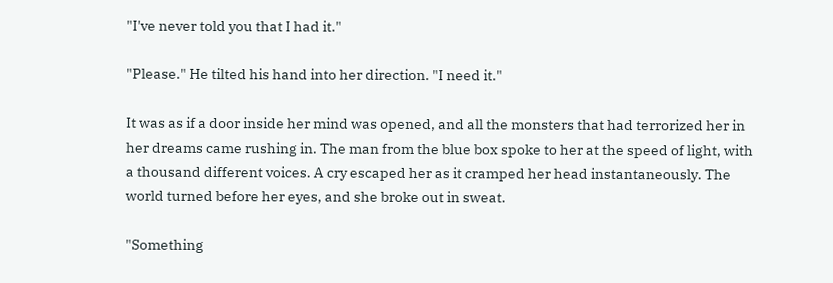"I've never told you that I had it."

"Please." He tilted his hand into her direction. "I need it."

It was as if a door inside her mind was opened, and all the monsters that had terrorized her in her dreams came rushing in. The man from the blue box spoke to her at the speed of light, with a thousand different voices. A cry escaped her as it cramped her head instantaneously. The world turned before her eyes, and she broke out in sweat.

"Something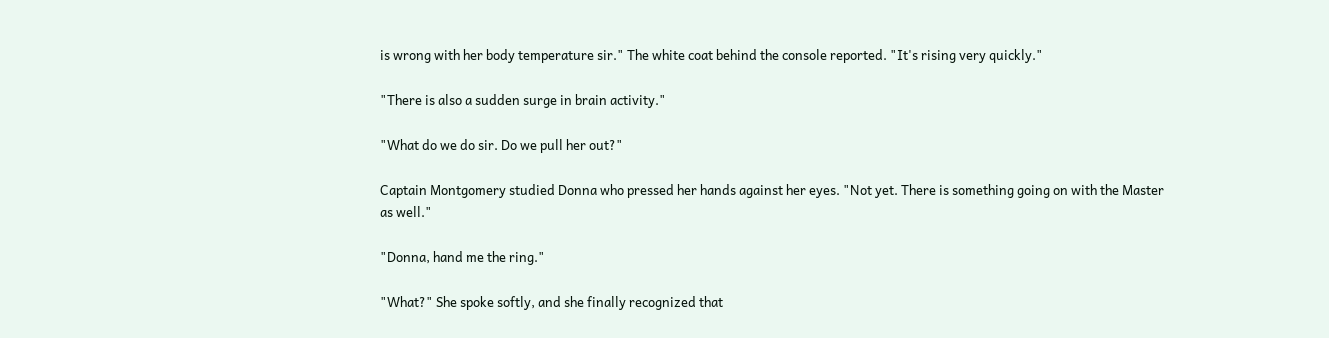is wrong with her body temperature sir." The white coat behind the console reported. "It's rising very quickly."

"There is also a sudden surge in brain activity."

"What do we do sir. Do we pull her out?"

Captain Montgomery studied Donna who pressed her hands against her eyes. "Not yet. There is something going on with the Master as well."

"Donna, hand me the ring."

"What?" She spoke softly, and she finally recognized that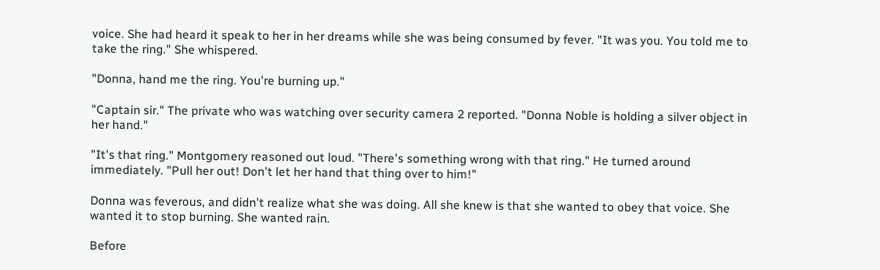voice. She had heard it speak to her in her dreams while she was being consumed by fever. "It was you. You told me to take the ring." She whispered.

"Donna, hand me the ring. You're burning up."

"Captain sir." The private who was watching over security camera 2 reported. "Donna Noble is holding a silver object in her hand."

"It's that ring." Montgomery reasoned out loud. "There's something wrong with that ring." He turned around immediately. "Pull her out! Don't let her hand that thing over to him!"

Donna was feverous, and didn't realize what she was doing. All she knew is that she wanted to obey that voice. She wanted it to stop burning. She wanted rain.

Before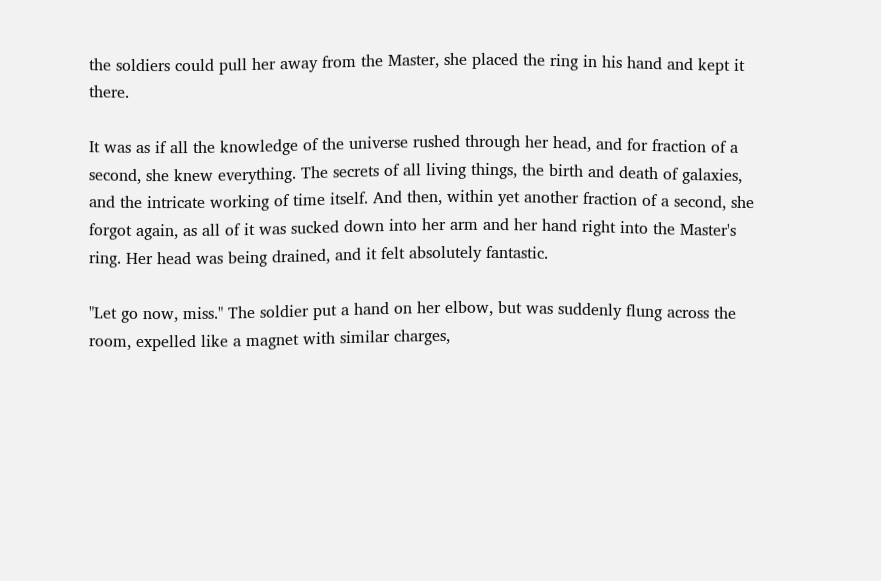the soldiers could pull her away from the Master, she placed the ring in his hand and kept it there.

It was as if all the knowledge of the universe rushed through her head, and for fraction of a second, she knew everything. The secrets of all living things, the birth and death of galaxies, and the intricate working of time itself. And then, within yet another fraction of a second, she forgot again, as all of it was sucked down into her arm and her hand right into the Master's ring. Her head was being drained, and it felt absolutely fantastic.

"Let go now, miss." The soldier put a hand on her elbow, but was suddenly flung across the room, expelled like a magnet with similar charges,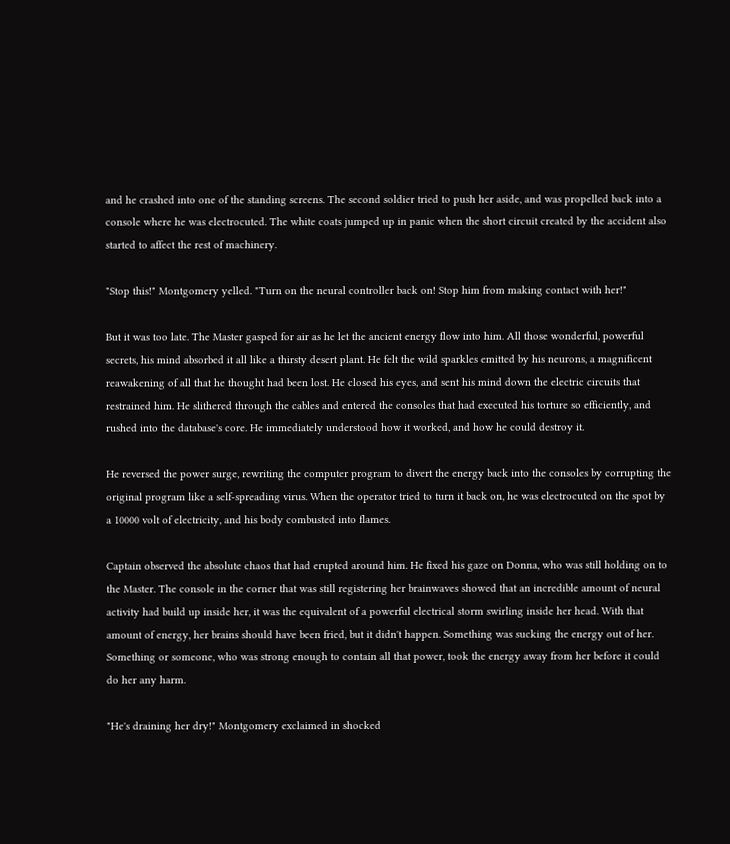and he crashed into one of the standing screens. The second soldier tried to push her aside, and was propelled back into a console where he was electrocuted. The white coats jumped up in panic when the short circuit created by the accident also started to affect the rest of machinery.

"Stop this!" Montgomery yelled. "Turn on the neural controller back on! Stop him from making contact with her!"

But it was too late. The Master gasped for air as he let the ancient energy flow into him. All those wonderful, powerful secrets, his mind absorbed it all like a thirsty desert plant. He felt the wild sparkles emitted by his neurons, a magnificent reawakening of all that he thought had been lost. He closed his eyes, and sent his mind down the electric circuits that restrained him. He slithered through the cables and entered the consoles that had executed his torture so efficiently, and rushed into the database's core. He immediately understood how it worked, and how he could destroy it.

He reversed the power surge, rewriting the computer program to divert the energy back into the consoles by corrupting the original program like a self-spreading virus. When the operator tried to turn it back on, he was electrocuted on the spot by a 10000 volt of electricity, and his body combusted into flames.

Captain observed the absolute chaos that had erupted around him. He fixed his gaze on Donna, who was still holding on to the Master. The console in the corner that was still registering her brainwaves showed that an incredible amount of neural activity had build up inside her, it was the equivalent of a powerful electrical storm swirling inside her head. With that amount of energy, her brains should have been fried, but it didn't happen. Something was sucking the energy out of her. Something or someone, who was strong enough to contain all that power, took the energy away from her before it could do her any harm.

"He's draining her dry!" Montgomery exclaimed in shocked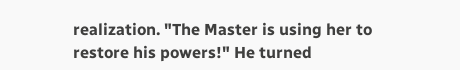realization. "The Master is using her to restore his powers!" He turned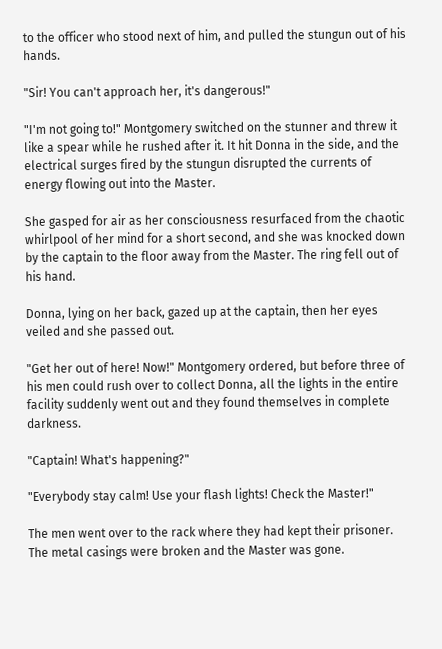to the officer who stood next of him, and pulled the stungun out of his hands.

"Sir! You can't approach her, it's dangerous!"

"I'm not going to!" Montgomery switched on the stunner and threw it like a spear while he rushed after it. It hit Donna in the side, and the electrical surges fired by the stungun disrupted the currents of energy flowing out into the Master.

She gasped for air as her consciousness resurfaced from the chaotic whirlpool of her mind for a short second, and she was knocked down by the captain to the floor away from the Master. The ring fell out of his hand.

Donna, lying on her back, gazed up at the captain, then her eyes veiled and she passed out.

"Get her out of here! Now!" Montgomery ordered, but before three of his men could rush over to collect Donna, all the lights in the entire facility suddenly went out and they found themselves in complete darkness.

"Captain! What's happening?"

"Everybody stay calm! Use your flash lights! Check the Master!"

The men went over to the rack where they had kept their prisoner. The metal casings were broken and the Master was gone.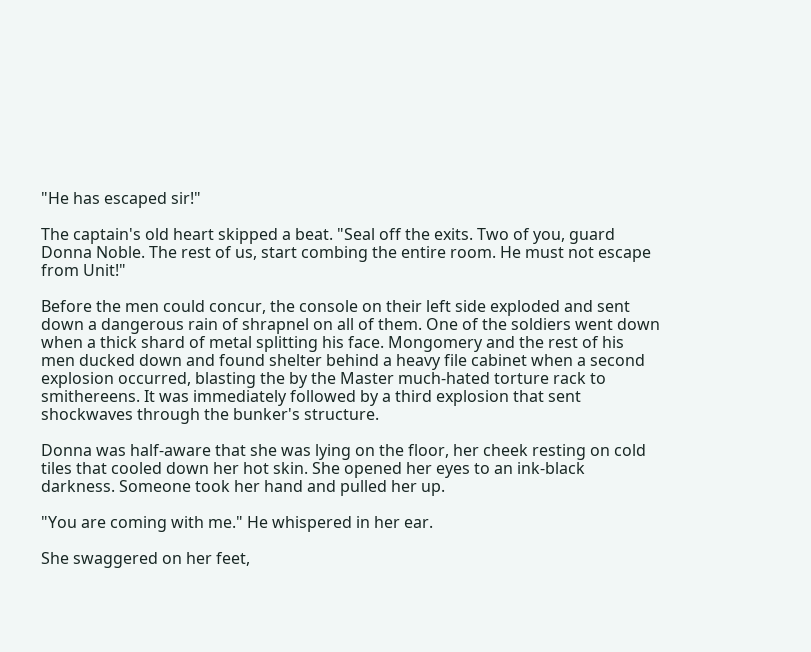"He has escaped sir!"

The captain's old heart skipped a beat. "Seal off the exits. Two of you, guard Donna Noble. The rest of us, start combing the entire room. He must not escape from Unit!"

Before the men could concur, the console on their left side exploded and sent down a dangerous rain of shrapnel on all of them. One of the soldiers went down when a thick shard of metal splitting his face. Mongomery and the rest of his men ducked down and found shelter behind a heavy file cabinet when a second explosion occurred, blasting the by the Master much-hated torture rack to smithereens. It was immediately followed by a third explosion that sent shockwaves through the bunker's structure.

Donna was half-aware that she was lying on the floor, her cheek resting on cold tiles that cooled down her hot skin. She opened her eyes to an ink-black darkness. Someone took her hand and pulled her up.

"You are coming with me." He whispered in her ear.

She swaggered on her feet,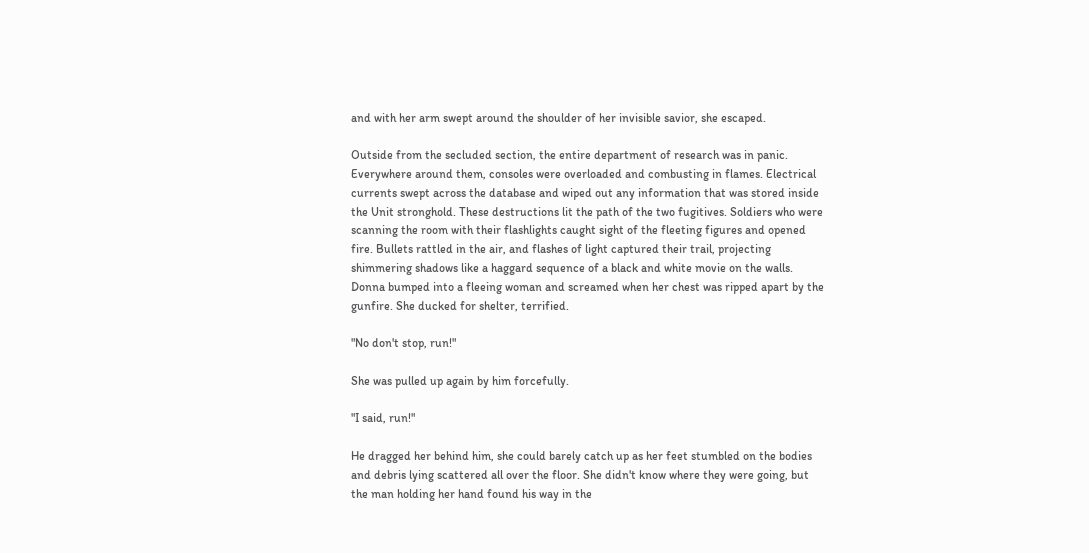and with her arm swept around the shoulder of her invisible savior, she escaped.

Outside from the secluded section, the entire department of research was in panic. Everywhere around them, consoles were overloaded and combusting in flames. Electrical currents swept across the database and wiped out any information that was stored inside the Unit stronghold. These destructions lit the path of the two fugitives. Soldiers who were scanning the room with their flashlights caught sight of the fleeting figures and opened fire. Bullets rattled in the air, and flashes of light captured their trail, projecting shimmering shadows like a haggard sequence of a black and white movie on the walls. Donna bumped into a fleeing woman and screamed when her chest was ripped apart by the gunfire. She ducked for shelter, terrified.

"No don't stop, run!"

She was pulled up again by him forcefully.

"I said, run!"

He dragged her behind him, she could barely catch up as her feet stumbled on the bodies and debris lying scattered all over the floor. She didn't know where they were going, but the man holding her hand found his way in the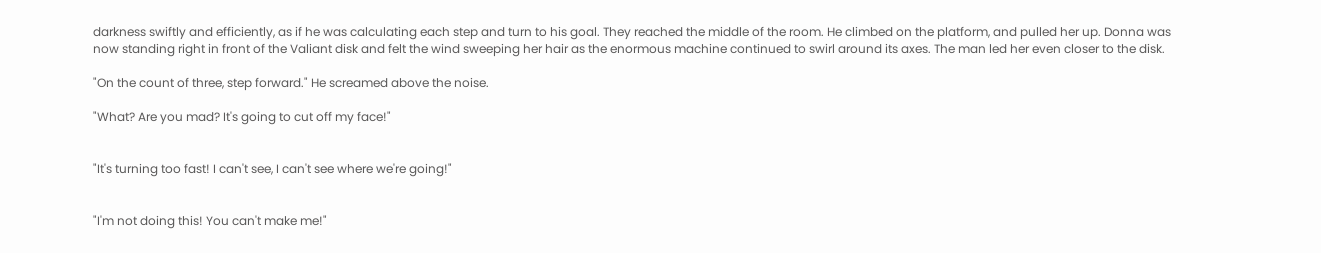darkness swiftly and efficiently, as if he was calculating each step and turn to his goal. They reached the middle of the room. He climbed on the platform, and pulled her up. Donna was now standing right in front of the Valiant disk and felt the wind sweeping her hair as the enormous machine continued to swirl around its axes. The man led her even closer to the disk.

"On the count of three, step forward." He screamed above the noise.

"What? Are you mad? It's going to cut off my face!"


"It's turning too fast! I can't see, I can't see where we're going!"


"I'm not doing this! You can't make me!"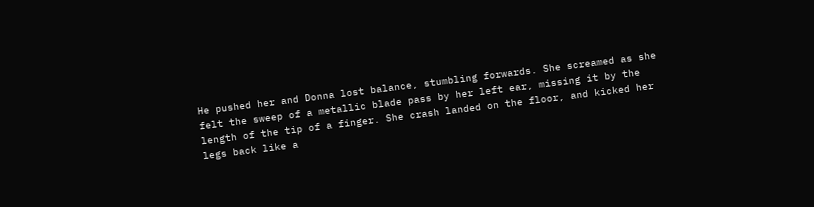He pushed her and Donna lost balance, stumbling forwards. She screamed as she felt the sweep of a metallic blade pass by her left ear, missing it by the length of the tip of a finger. She crash landed on the floor, and kicked her legs back like a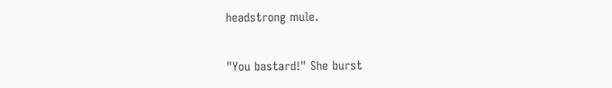headstrong mule.

"You bastard!" She burst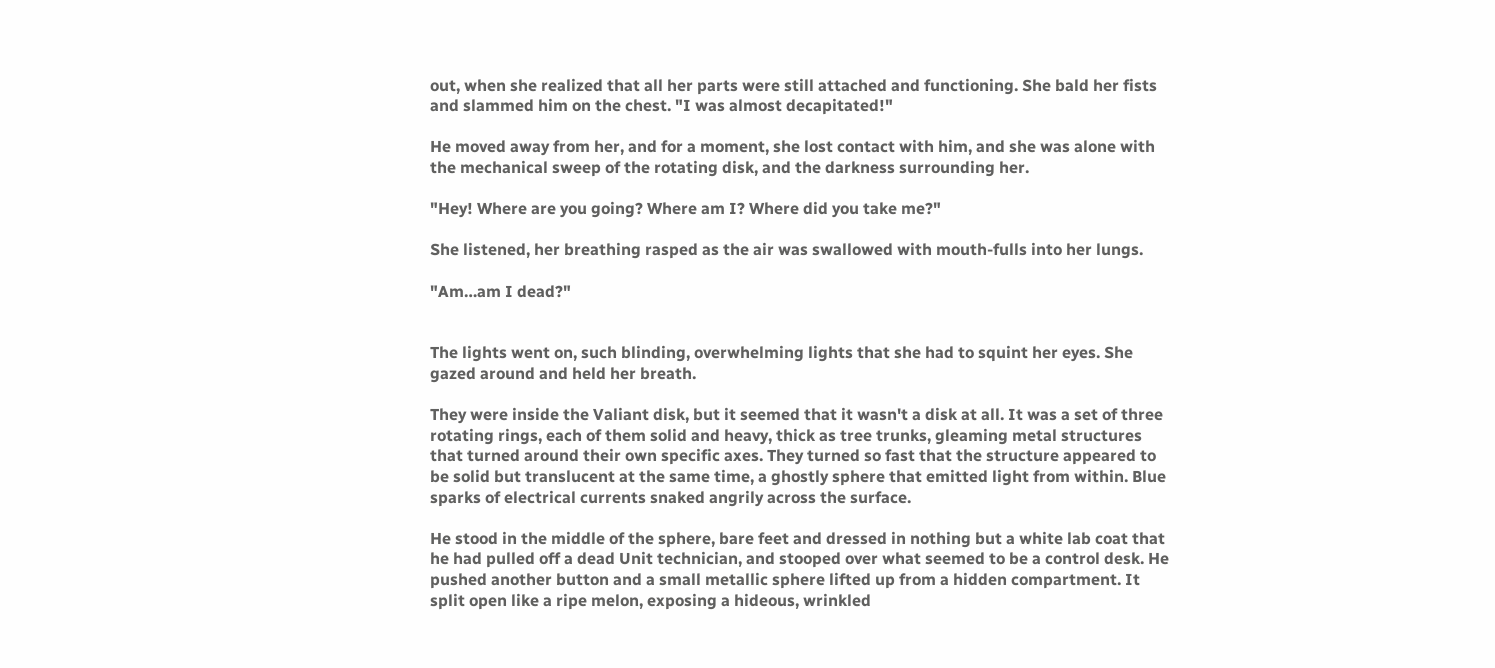out, when she realized that all her parts were still attached and functioning. She bald her fists and slammed him on the chest. "I was almost decapitated!"

He moved away from her, and for a moment, she lost contact with him, and she was alone with the mechanical sweep of the rotating disk, and the darkness surrounding her.

"Hey! Where are you going? Where am I? Where did you take me?"

She listened, her breathing rasped as the air was swallowed with mouth-fulls into her lungs.

"Am…am I dead?"


The lights went on, such blinding, overwhelming lights that she had to squint her eyes. She gazed around and held her breath.

They were inside the Valiant disk, but it seemed that it wasn't a disk at all. It was a set of three rotating rings, each of them solid and heavy, thick as tree trunks, gleaming metal structures that turned around their own specific axes. They turned so fast that the structure appeared to be solid but translucent at the same time, a ghostly sphere that emitted light from within. Blue sparks of electrical currents snaked angrily across the surface.

He stood in the middle of the sphere, bare feet and dressed in nothing but a white lab coat that he had pulled off a dead Unit technician, and stooped over what seemed to be a control desk. He pushed another button and a small metallic sphere lifted up from a hidden compartment. It split open like a ripe melon, exposing a hideous, wrinkled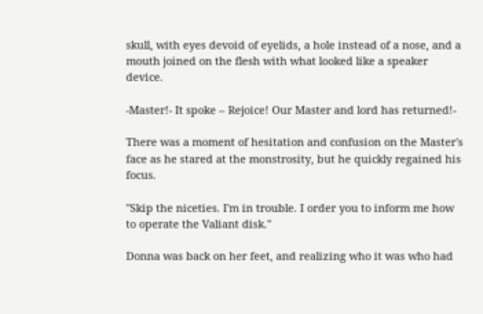skull, with eyes devoid of eyelids, a hole instead of a nose, and a mouth joined on the flesh with what looked like a speaker device.

-Master!- It spoke – Rejoice! Our Master and lord has returned!-

There was a moment of hesitation and confusion on the Master's face as he stared at the monstrosity, but he quickly regained his focus.

"Skip the niceties. I'm in trouble. I order you to inform me how to operate the Valiant disk."

Donna was back on her feet, and realizing who it was who had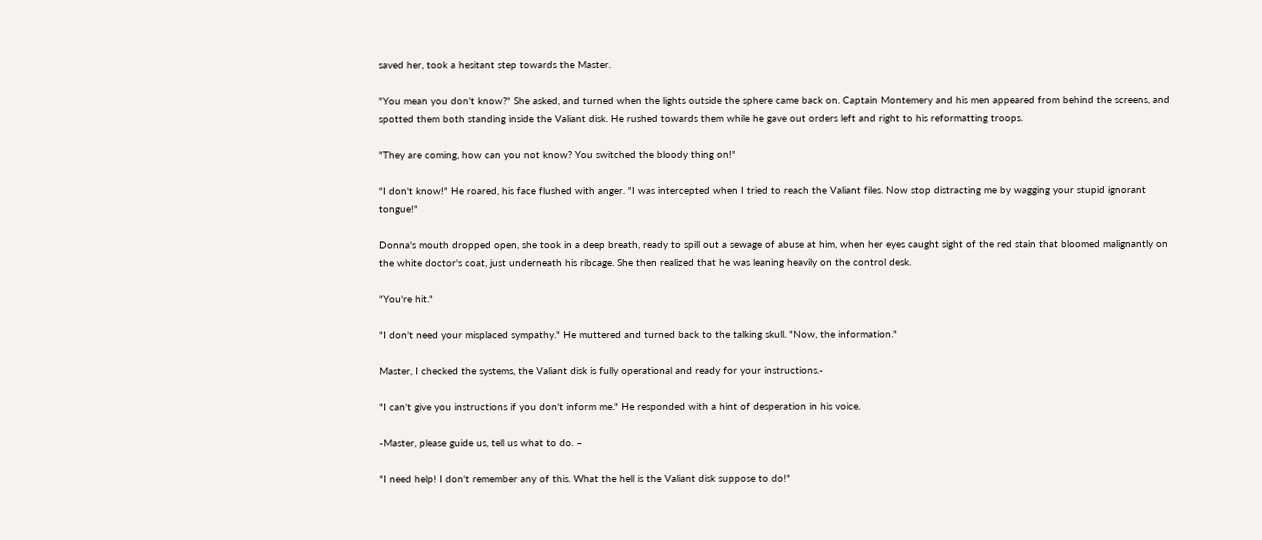saved her, took a hesitant step towards the Master.

"You mean you don't know?" She asked, and turned when the lights outside the sphere came back on. Captain Montemery and his men appeared from behind the screens, and spotted them both standing inside the Valiant disk. He rushed towards them while he gave out orders left and right to his reformatting troops.

"They are coming, how can you not know? You switched the bloody thing on!"

"I don't know!" He roared, his face flushed with anger. "I was intercepted when I tried to reach the Valiant files. Now stop distracting me by wagging your stupid ignorant tongue!"

Donna's mouth dropped open, she took in a deep breath, ready to spill out a sewage of abuse at him, when her eyes caught sight of the red stain that bloomed malignantly on the white doctor's coat, just underneath his ribcage. She then realized that he was leaning heavily on the control desk.

"You're hit."

"I don't need your misplaced sympathy." He muttered and turned back to the talking skull. "Now, the information."

Master, I checked the systems, the Valiant disk is fully operational and ready for your instructions.-

"I can't give you instructions if you don't inform me." He responded with a hint of desperation in his voice.

-Master, please guide us, tell us what to do. –

"I need help! I don't remember any of this. What the hell is the Valiant disk suppose to do!"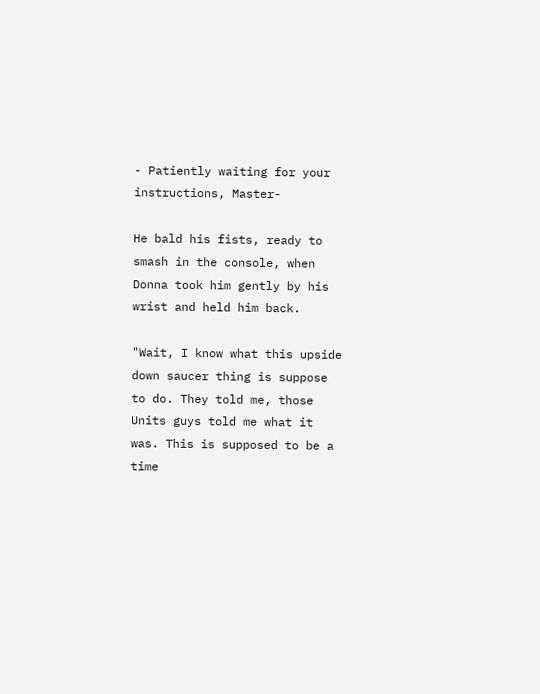- Patiently waiting for your instructions, Master-

He bald his fists, ready to smash in the console, when Donna took him gently by his wrist and held him back.

"Wait, I know what this upside down saucer thing is suppose to do. They told me, those Units guys told me what it was. This is supposed to be a time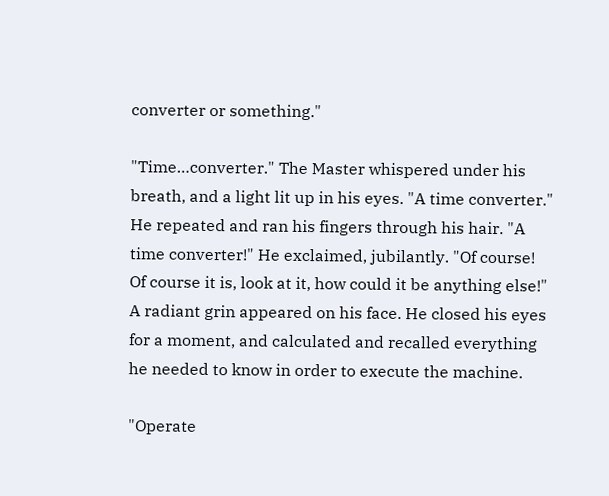converter or something."

"Time…converter." The Master whispered under his breath, and a light lit up in his eyes. "A time converter." He repeated and ran his fingers through his hair. "A time converter!" He exclaimed, jubilantly. "Of course! Of course it is, look at it, how could it be anything else!" A radiant grin appeared on his face. He closed his eyes for a moment, and calculated and recalled everything he needed to know in order to execute the machine.

"Operate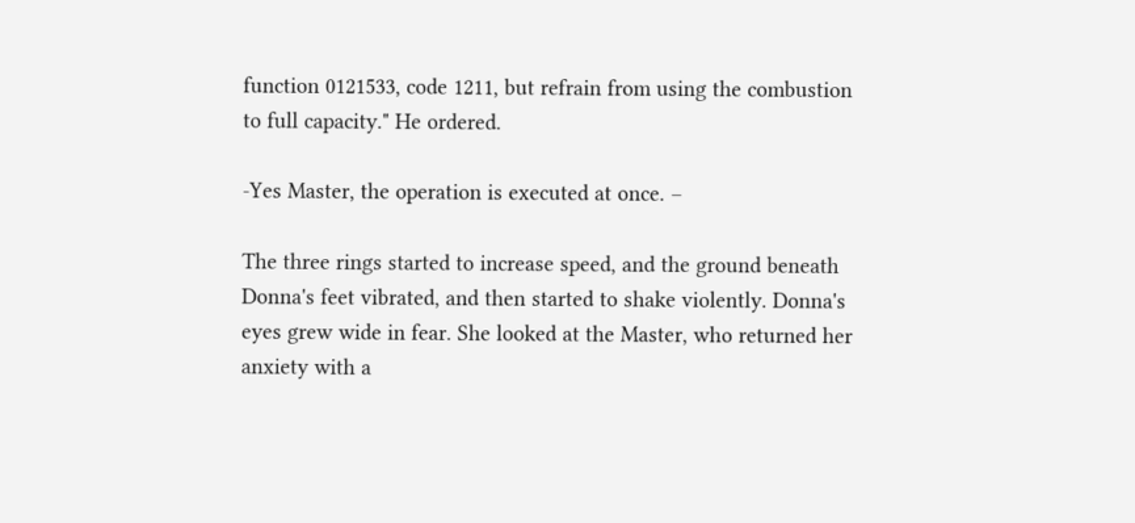function 0121533, code 1211, but refrain from using the combustion to full capacity." He ordered.

-Yes Master, the operation is executed at once. –

The three rings started to increase speed, and the ground beneath Donna's feet vibrated, and then started to shake violently. Donna's eyes grew wide in fear. She looked at the Master, who returned her anxiety with a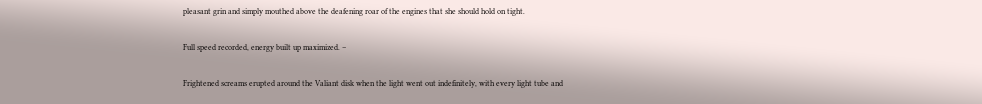pleasant grin and simply mouthed above the deafening roar of the engines that she should hold on tight.

Full speed recorded, energy built up maximized. –

Frightened screams erupted around the Valiant disk when the light went out indefinitely, with every light tube and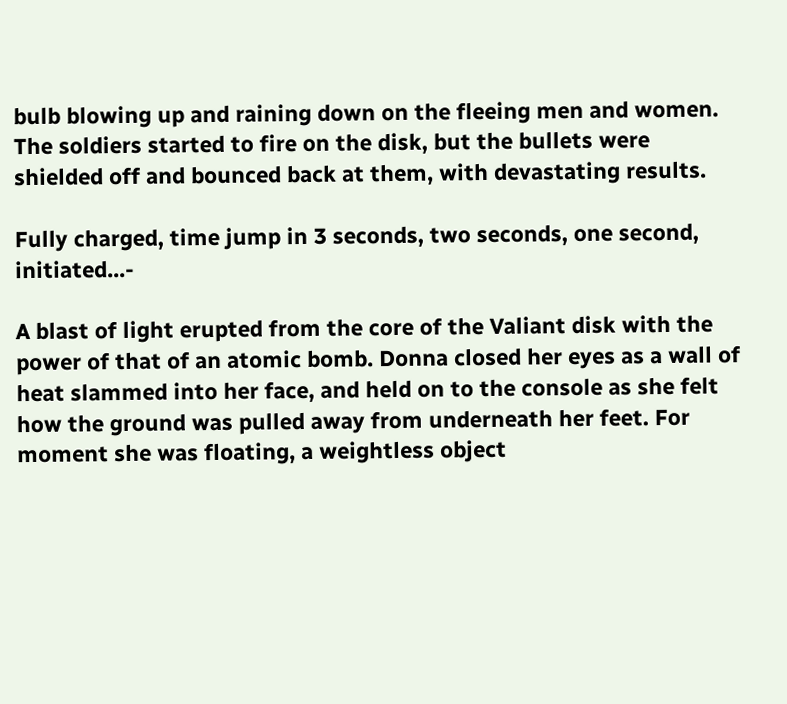bulb blowing up and raining down on the fleeing men and women. The soldiers started to fire on the disk, but the bullets were shielded off and bounced back at them, with devastating results.

Fully charged, time jump in 3 seconds, two seconds, one second, initiated...-

A blast of light erupted from the core of the Valiant disk with the power of that of an atomic bomb. Donna closed her eyes as a wall of heat slammed into her face, and held on to the console as she felt how the ground was pulled away from underneath her feet. For moment she was floating, a weightless object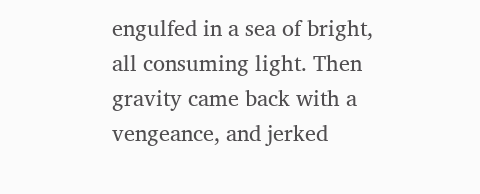engulfed in a sea of bright, all consuming light. Then gravity came back with a vengeance, and jerked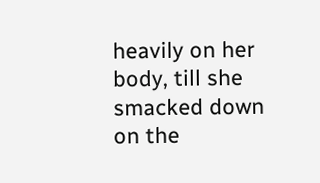heavily on her body, till she smacked down on the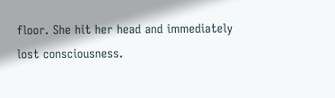floor. She hit her head and immediately lost consciousness.